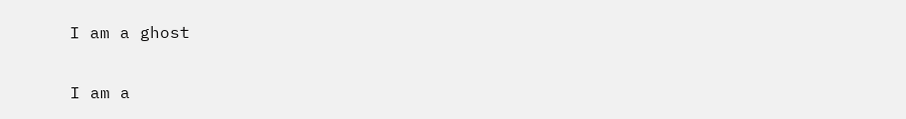I am a ghost

I am a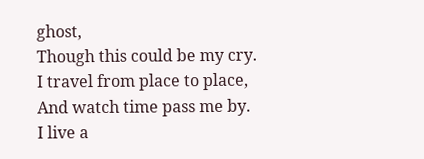ghost,
Though this could be my cry.
I travel from place to place,
And watch time pass me by.
I live a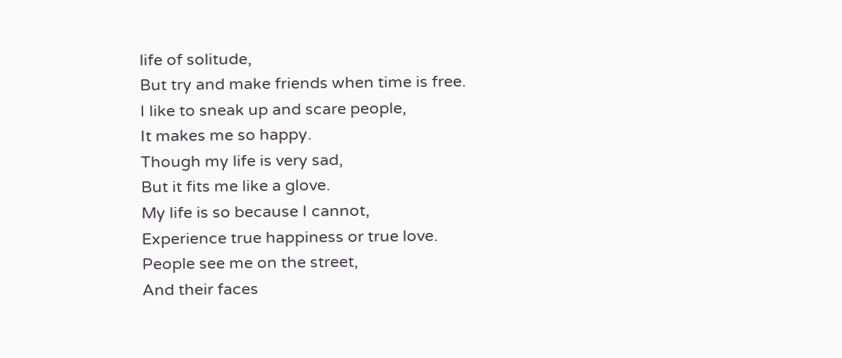life of solitude,
But try and make friends when time is free.
I like to sneak up and scare people,
It makes me so happy.
Though my life is very sad,
But it fits me like a glove.
My life is so because I cannot,
Experience true happiness or true love.
People see me on the street,
And their faces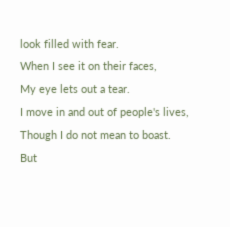look filled with fear.
When I see it on their faces,
My eye lets out a tear.
I move in and out of people's lives,
Though I do not mean to boast.
But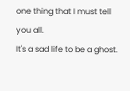one thing that I must tell you all.
It's a sad life to be a ghost.